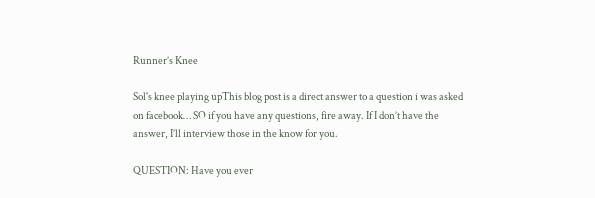Runner’s Knee

Sol's knee playing upThis blog post is a direct answer to a question i was asked on facebook… SO if you have any questions, fire away. If I don’t have the answer, I’ll interview those in the know for you.

QUESTION: Have you ever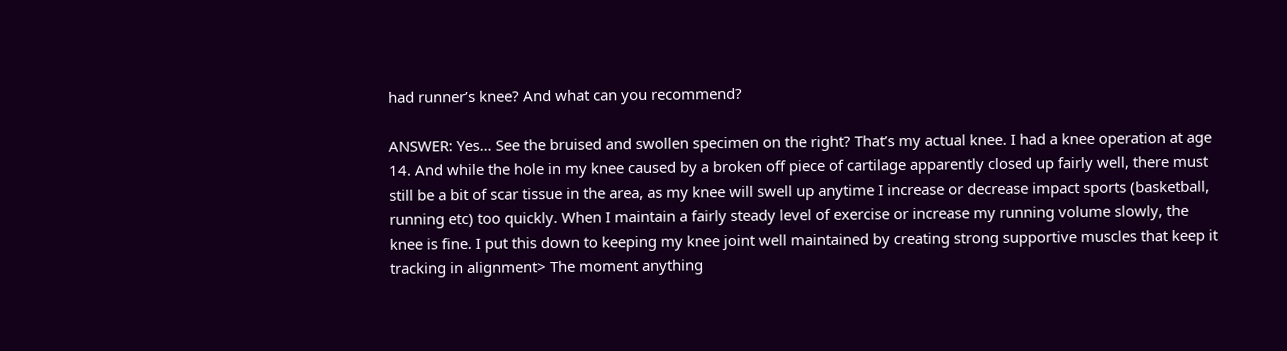had runner’s knee? And what can you recommend?

ANSWER: Yes… See the bruised and swollen specimen on the right? That’s my actual knee. I had a knee operation at age 14. And while the hole in my knee caused by a broken off piece of cartilage apparently closed up fairly well, there must still be a bit of scar tissue in the area, as my knee will swell up anytime I increase or decrease impact sports (basketball, running etc) too quickly. When I maintain a fairly steady level of exercise or increase my running volume slowly, the knee is fine. I put this down to keeping my knee joint well maintained by creating strong supportive muscles that keep it tracking in alignment> The moment anything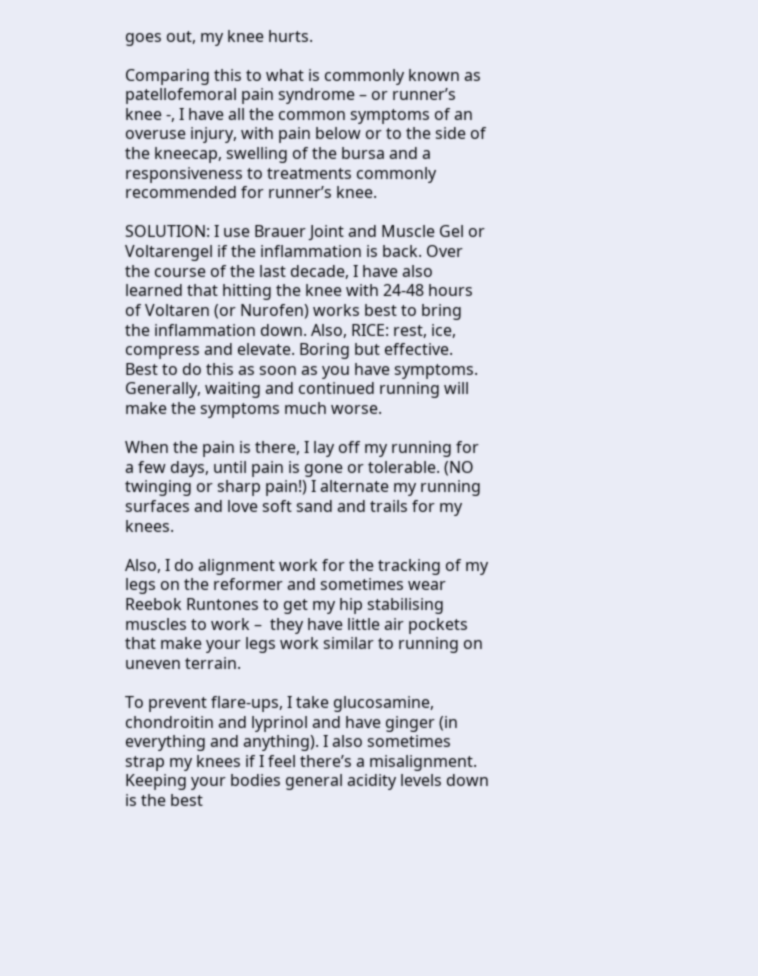goes out, my knee hurts.

Comparing this to what is commonly known as patellofemoral pain syndrome – or runner’s knee -, I have all the common symptoms of an overuse injury, with pain below or to the side of the kneecap, swelling of the bursa and a responsiveness to treatments commonly recommended for runner’s knee.

SOLUTION: I use Brauer Joint and Muscle Gel or Voltarengel if the inflammation is back. Over the course of the last decade, I have also learned that hitting the knee with 24-48 hours of Voltaren (or Nurofen) works best to bring the inflammation down. Also, RICE: rest, ice, compress and elevate. Boring but effective. Best to do this as soon as you have symptoms. Generally, waiting and continued running will make the symptoms much worse.

When the pain is there, I lay off my running for a few days, until pain is gone or tolerable. (NO twinging or sharp pain!) I alternate my running surfaces and love soft sand and trails for my knees.

Also, I do alignment work for the tracking of my legs on the reformer and sometimes wear Reebok Runtones to get my hip stabilising muscles to work –  they have little air pockets that make your legs work similar to running on uneven terrain.

To prevent flare-ups, I take glucosamine, chondroitin and lyprinol and have ginger (in everything and anything). I also sometimes strap my knees if I feel there’s a misalignment. Keeping your bodies general acidity levels down is the best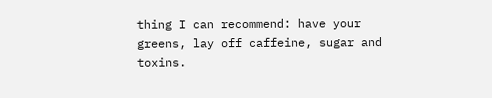thing I can recommend: have your greens, lay off caffeine, sugar and toxins.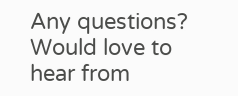Any questions? Would love to hear from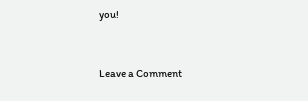you!


Leave a Comment